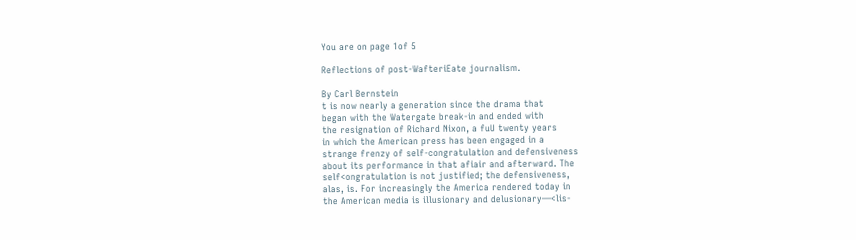You are on page 1of 5

Reflections of post-WafteriEate journalism.

By Carl Bernstein
t is now nearly a generation since the drama that
began with the Watergate break-in and ended with
the resignation of Richard Nixon, a fuU twenty years
in which the American press has been engaged in a
strange frenzy of self-congratulation and defensiveness
about its performance in that afiair and afterward. The
self<ongratulation is not justified; the defensiveness,
alas, is. For increasingly the America rendered today in
the American media is illusionary and delusionary—<lis-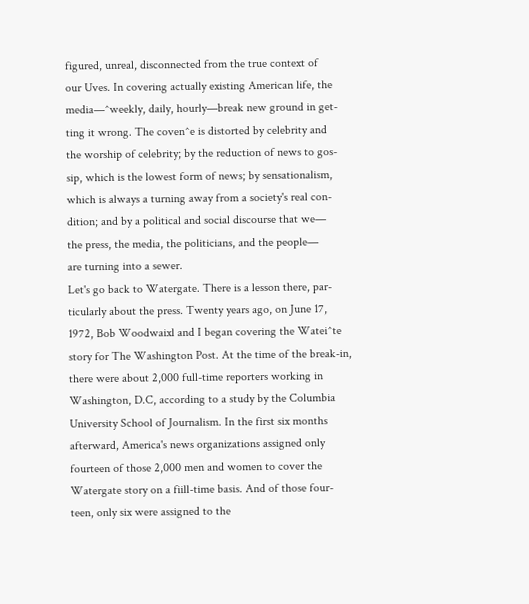figured, unreal, disconnected from the true context of
our Uves. In covering actually existing American life, the
media—^weekly, daily, hourly—break new ground in get-
ting it wrong. The coven^e is distorted by celebrity and
the worship of celebrity; by the reduction of news to gos-
sip, which is the lowest form of news; by sensationalism,
which is always a turning away from a society's real con-
dition; and by a political and social discourse that we—
the press, the media, the politicians, and the people—
are turning into a sewer.
Let's go back to Watergate. There is a lesson there, par-
ticularly about the press. Twenty years ago, on June 17,
1972, Bob Woodwaixl and I began covering the Watei^te
story for The Washington Post. At the time of the break-in,
there were about 2,000 full-time reporters working in
Washington, D.C, according to a study by the Columbia
University School of Journalism. In the first six months
afterward, America's news organizations assigned only
fourteen of those 2,000 men and women to cover the
Watergate story on a fiill-time basis. And of those four-
teen, only six were assigned to the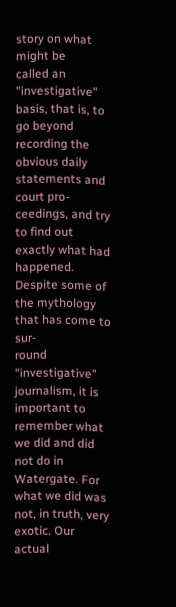story on what might be
called an "investigative" basis, that is, to go beyond
recording the obvious daily statements and court pro-
ceedings, and try to find out exactly what had happened.
Despite some of the mythology that has come to sur-
round "investigative" journalism, it is important to
remember what we did and did not do in Watergate. For
what we did was not, in truth, very exotic. Our actual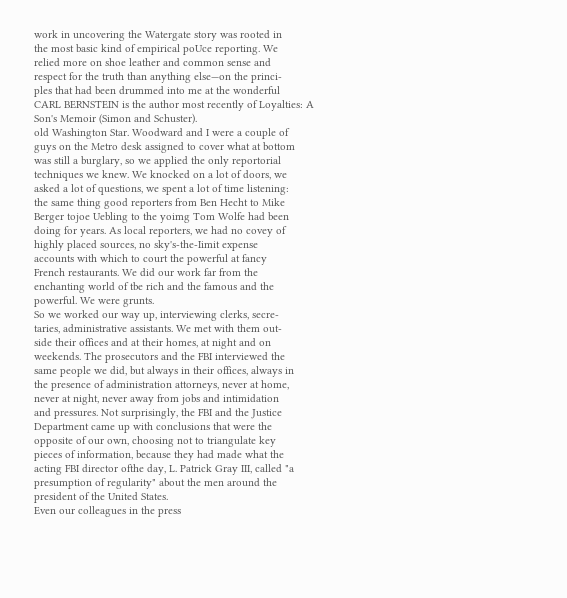work in uncovering the Watergate story was rooted in
the most basic kind of empirical poUce reporting. We
relied more on shoe leather and common sense and
respect for the truth than anything else—on the princi-
ples that had been drummed into me at the wonderful
CARL BERNSTEIN is the author most recently of Loyalties: A
Son's Memoir (Simon and Schuster).
old Washington Star. Woodward and I were a couple of
guys on the Metro desk assigned to cover what at bottom
was still a burglary, so we applied the only reportorial
techniques we knew. We knocked on a lot of doors, we
asked a lot of questions, we spent a lot of time listening:
the same thing good reporters from Ben Hecht to Mike
Berger tojoe Uebling to the yoimg Tom Wolfe had been
doing for years. As local reporters, we had no covey of
highly placed sources, no sky's-the-Iimit expense
accounts with which to court the powerful at fancy
French restaurants. We did our work far from the
enchanting world of tbe rich and the famous and the
powerful. We were grunts.
So we worked our way up, interviewing clerks, secre-
taries, administrative assistants. We met with them out-
side their offices and at their homes, at night and on
weekends. The prosecutors and the FBI interviewed the
same people we did, but always in their offices, always in
the presence of administration attorneys, never at home,
never at night, never away from jobs and intimidation
and pressures. Not surprisingly, the FBI and the Justice
Department came up with conclusions that were the
opposite of our own, choosing not to triangulate key
pieces of information, because they had made what the
acting FBI director ofthe day, L. Patrick Gray III, called "a
presumption of regularity" about the men around the
president of the United States.
Even our colleagues in the press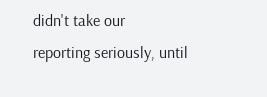didn't take our
reporting seriously, until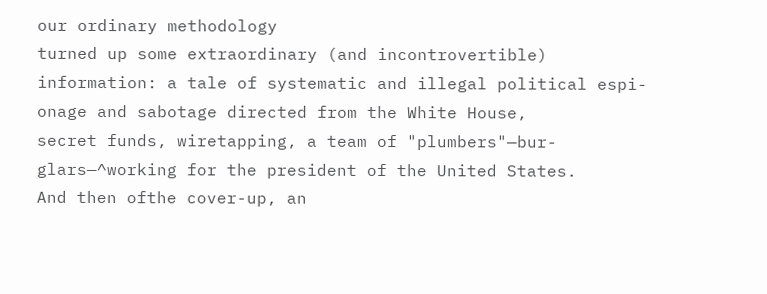our ordinary methodology
turned up some extraordinary (and incontrovertible)
information: a tale of systematic and illegal political espi-
onage and sabotage directed from the White House,
secret funds, wiretapping, a team of "plumbers"—bur-
glars—^working for the president of the United States.
And then ofthe cover-up, an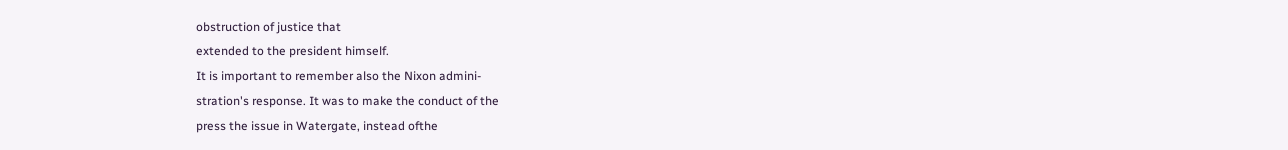obstruction of justice that
extended to the president himself.
It is important to remember also the Nixon admini-
stration's response. It was to make the conduct of the
press the issue in Watergate, instead ofthe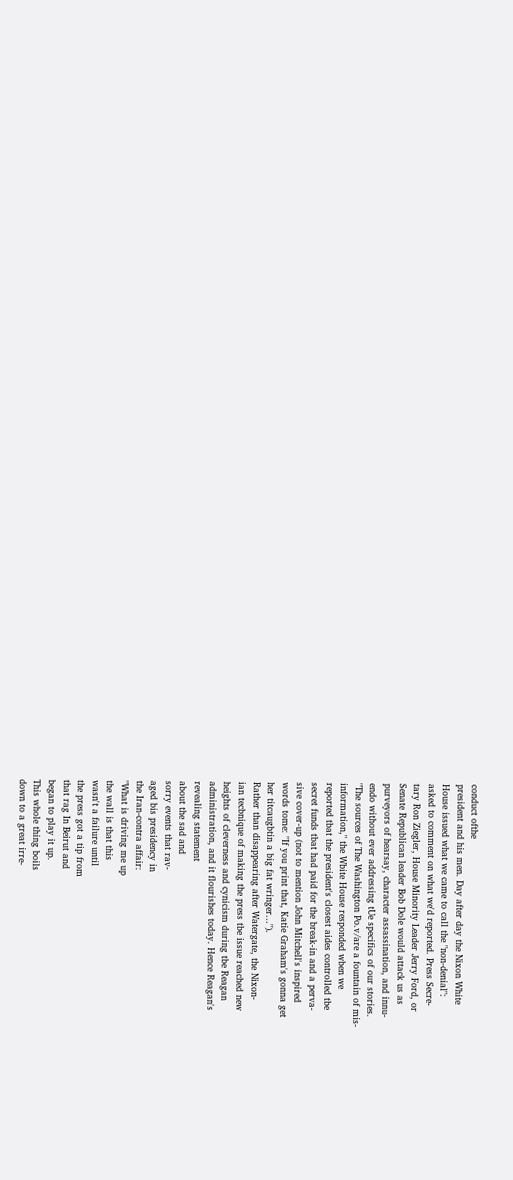conduct ofthe
president and his men. Day after day the Nixon White
House issued what we came to call the "non-denial":
asked to comment on what we'd reported. Press Secre-
tary Ron Ziegler, House Minority Leader Jerry Ford, or
Senate Republican leader Bob Dole would attack us as
purveyors of hearsay, character assassination, and innu-
endo without ever addressing tUe specifics of our stories.
"The sources of The Washington Po.v/are a fountain of mis-
information," the Wbite House responded wben we
reported tbat the president's closest aides controlled tbe
secret funds tbat had paid for the break-in and a perva-
sive cover-up (not to mention John Mitchell's inspired
words tome: "If you print that, Katie Graham's gonna get
her titcaugbtin a big fat wringer...").
Rather than disappearing after Watergate, the Nixon-
ian tecbnique of making the press tbe issue reached new
heights of cleverness and cynicism during tbe Reagan
administration, and it flourishes today. Hence Reagan's
revealing statement
about the sad and
sorry events that rav-
aged bis presidency in
the Iran-contra affair:
"What is driving me up
the wall is that this
wasn't a failure until
the press got a tip from
that rag In Beirut and
began to play it up.
This whole thing boils
down to a great irre-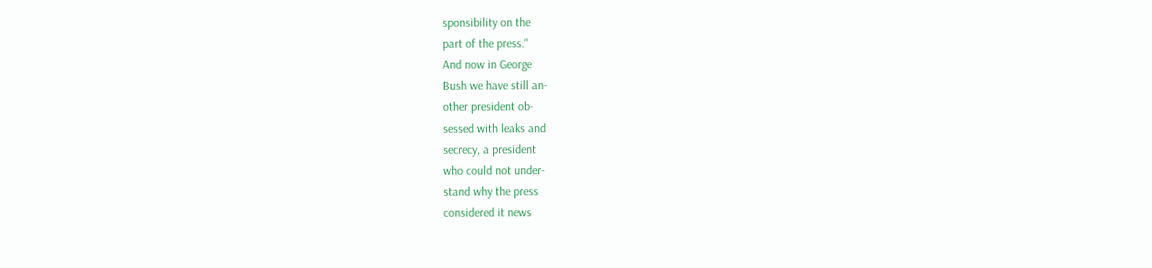sponsibility on the
part of the press."
And now in George
Bush we have still an-
other president ob-
sessed with leaks and
secrecy, a president
who could not under-
stand why the press
considered it news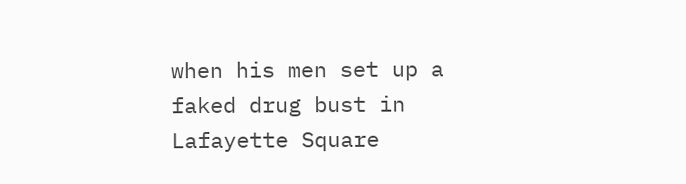when his men set up a
faked drug bust in
Lafayette Square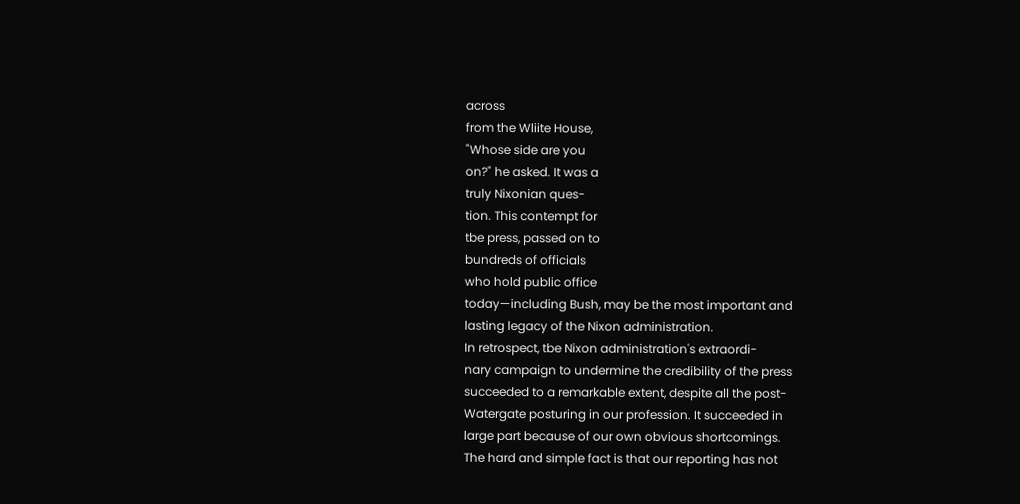across
from the Wliite House,
"Whose side are you
on?" he asked. It was a
truly Nixonian ques-
tion. This contempt for
tbe press, passed on to
bundreds of officials
who hold public office
today—including Bush, may be the most important and
lasting legacy of the Nixon administration.
In retrospect, tbe Nixon administration's extraordi-
nary campaign to undermine the credibility of the press
succeeded to a remarkable extent, despite all the post-
Watergate posturing in our profession. It succeeded in
large part because of our own obvious shortcomings.
The hard and simple fact is that our reporting has not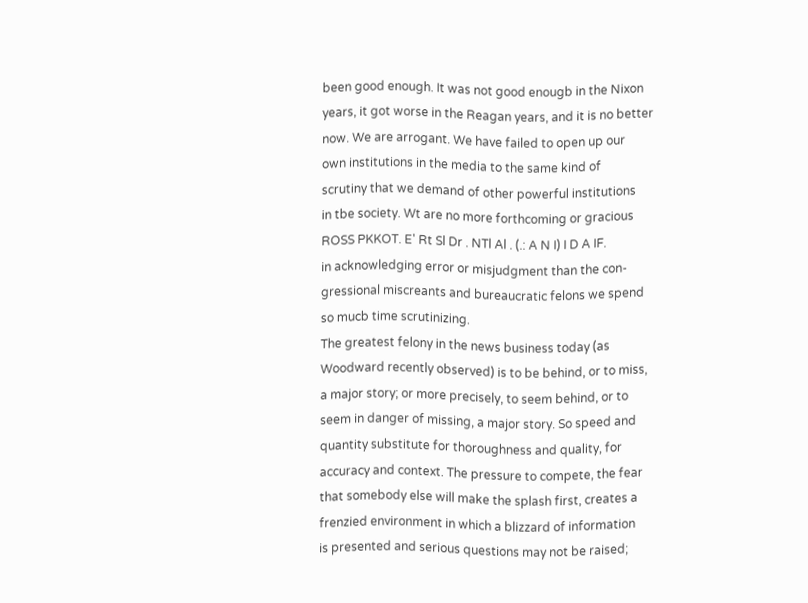been good enough. It was not good enougb in the Nixon
years, it got worse in the Reagan years, and it is no better
now. We are arrogant. We have failed to open up our
own institutions in the media to the same kind of
scrutiny that we demand of other powerful institutions
in tbe society. Wt are no more forthcoming or gracious
ROSS PKKOT. E' Rt Sl Dr . NTl Al . (.: A N I) I D A IF.
in acknowledging error or misjudgment than the con-
gressional miscreants and bureaucratic felons we spend
so mucb time scrutinizing.
The greatest felony in the news business today (as
Woodward recently observed) is to be behind, or to miss,
a major story; or more precisely, to seem behind, or to
seem in danger of missing, a major story. So speed and
quantity substitute for thoroughness and quality, for
accuracy and context. The pressure to compete, the fear
that somebody else will make the splash first, creates a
frenzied environment in which a blizzard of information
is presented and serious questions may not be raised;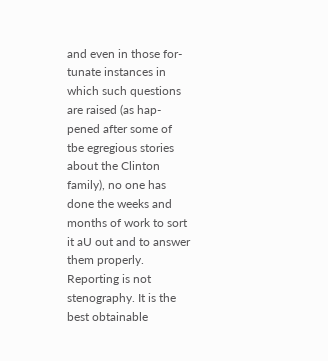and even in those for-
tunate instances in
which such questions
are raised (as hap-
pened after some of
tbe egregious stories
about the Clinton
family), no one has
done the weeks and
months of work to sort
it aU out and to answer
them properly.
Reporting is not
stenography. It is the
best obtainable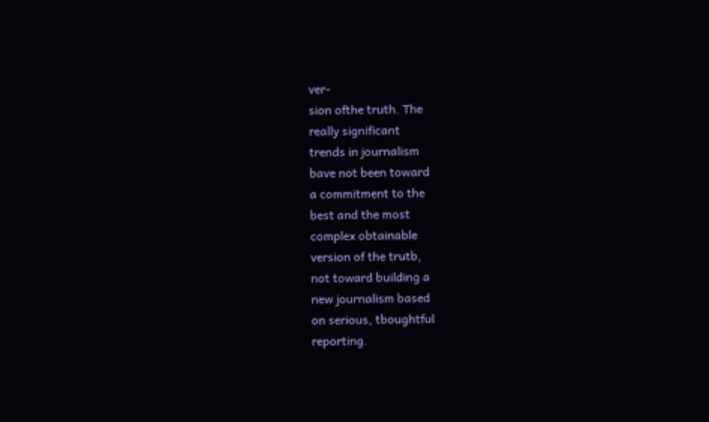ver-
sion ofthe truth. The
really significant
trends in journalism
bave not been toward
a commitment to the
best and the most
complex obtainable
version of the trutb,
not toward building a
new journalism based
on serious, tboughtful
reporting.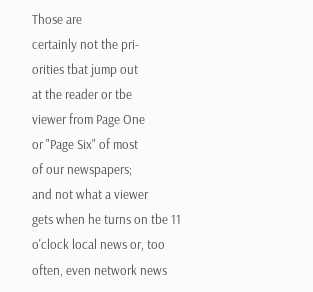Those are
certainly not the pri-
orities tbat jump out
at the reader or tbe
viewer from Page One
or "Page Six" of most
of our newspapers;
and not what a viewer
gets when he turns on tbe 11 o'clock local news or, too
often, even network news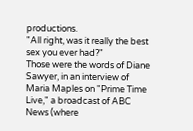productions.
"All right, was it really the best sex you ever had?"
Those were the words of Diane Sawyer, in an interview of
Maria Maples on "Prime Time Live," a broadcast of ABC
News (where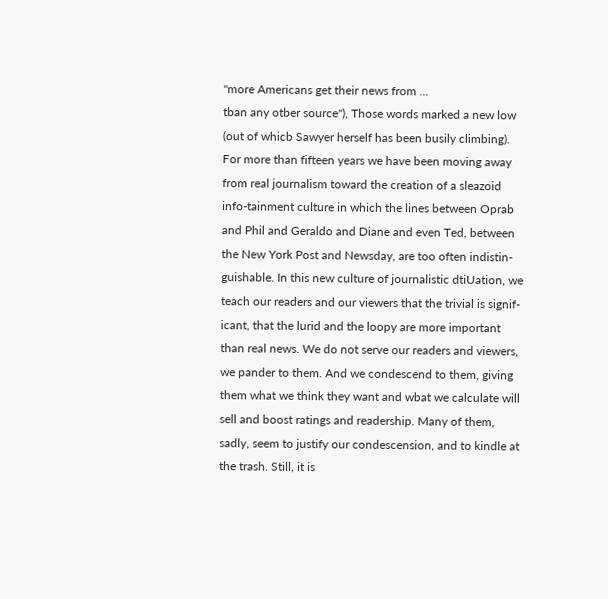"more Americans get their news from ...
tban any otber source"), Those words marked a new low
(out of whicb Sawyer herself has been busily climbing).
For more than fifteen years we have been moving away
from real journalism toward the creation of a sleazoid
info-tainment culture in which the lines between Oprab
and Phil and Geraldo and Diane and even Ted, between
the New York Post and Newsday, are too often indistin-
guishable. In this new culture of journalistic dtiUation, we
teach our readers and our viewers that the trivial is signif-
icant, that the lurid and the loopy are more important
than real news. We do not serve our readers and viewers,
we pander to them. And we condescend to them, giving
them what we think they want and wbat we calculate will
sell and boost ratings and readership. Many of them,
sadly, seem to justify our condescension, and to kindle at
the trash. Still, it is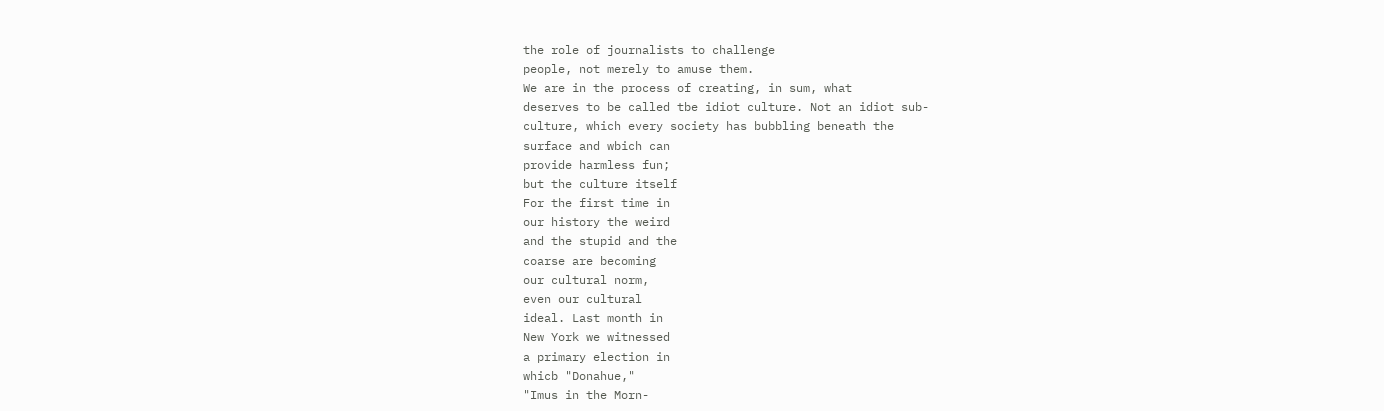the role of journalists to challenge
people, not merely to amuse them.
We are in the process of creating, in sum, what
deserves to be called tbe idiot culture. Not an idiot sub-
culture, which every society has bubbling beneath the
surface and wbich can
provide harmless fun;
but the culture itself
For the first time in
our history the weird
and the stupid and the
coarse are becoming
our cultural norm,
even our cultural
ideal. Last month in
New York we witnessed
a primary election in
whicb "Donahue,"
"Imus in the Morn-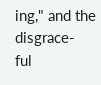ing," and the disgrace-
ful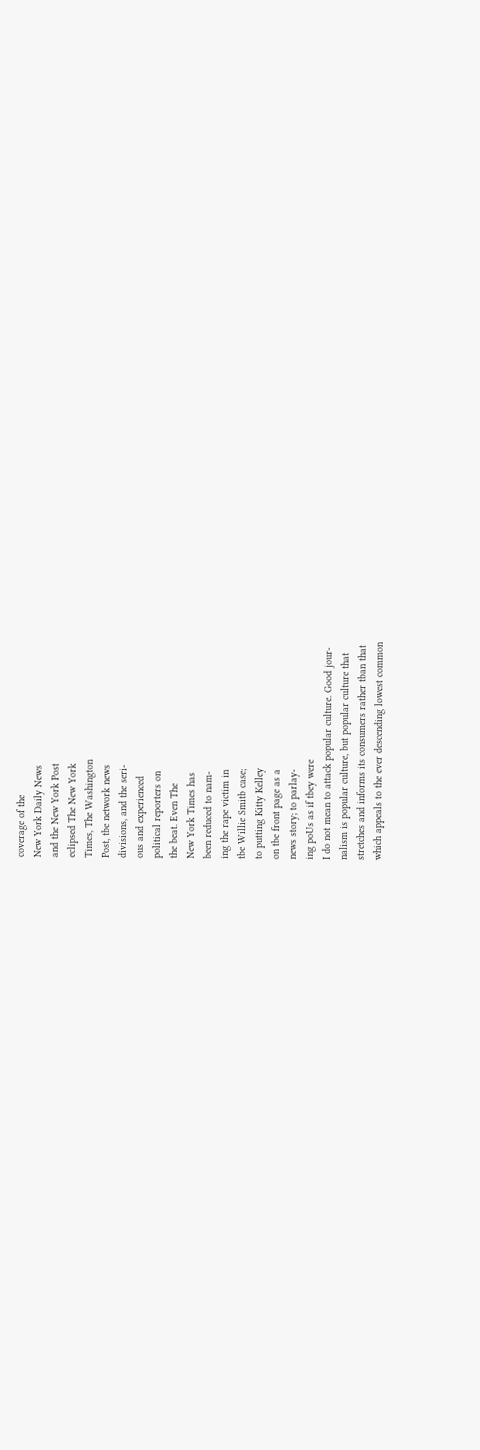coverage of the
New York Daily News
and the New York Post
eclipsed The New York
Times, The Washington
Post, tbe network news
divisions, and the seri-
ous and experienced
political reporters on
the beat. Even The
New York Times has
been reduced to nam-
ing the rape victim in
tbe Willie Smitb case;
to putting Kitty Kelley
on tbe front page as a
news story; to parlay-
ing poUs as if tbey were
I do not mean to attack popular culture. Good jour-
nalism is popular culture, but popular culture that
stretches and informs its consumers rather tban that
which appeals to the ever descending lowest common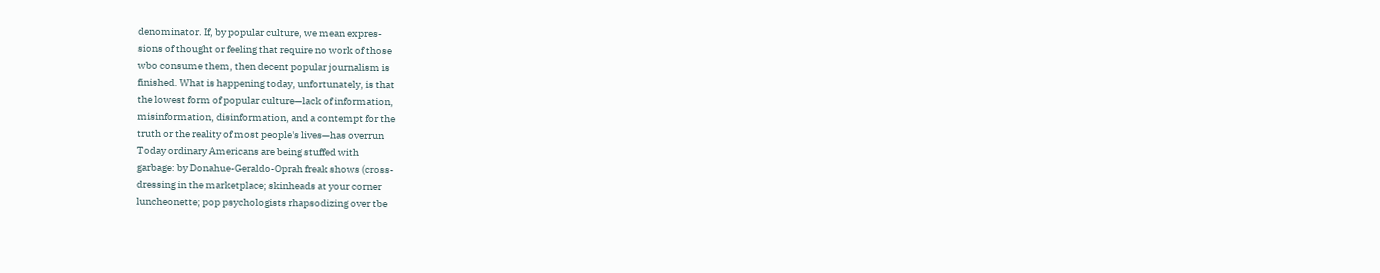denominator. If, by popular culture, we mean expres-
sions of thought or feeling that require no work of those
wbo consume them, then decent popular journalism is
finished. What is happening today, unfortunately, is that
the lowest form of popular culture—lack of information,
misinformation, disinformation, and a contempt for the
truth or the reality of most people's lives—has overrun
Today ordinary Americans are being stuffed with
garbage: by Donahue-Geraldo-Oprah freak shows (cross-
dressing in the marketplace; skinheads at your corner
luncheonette; pop psychologists rhapsodizing over tbe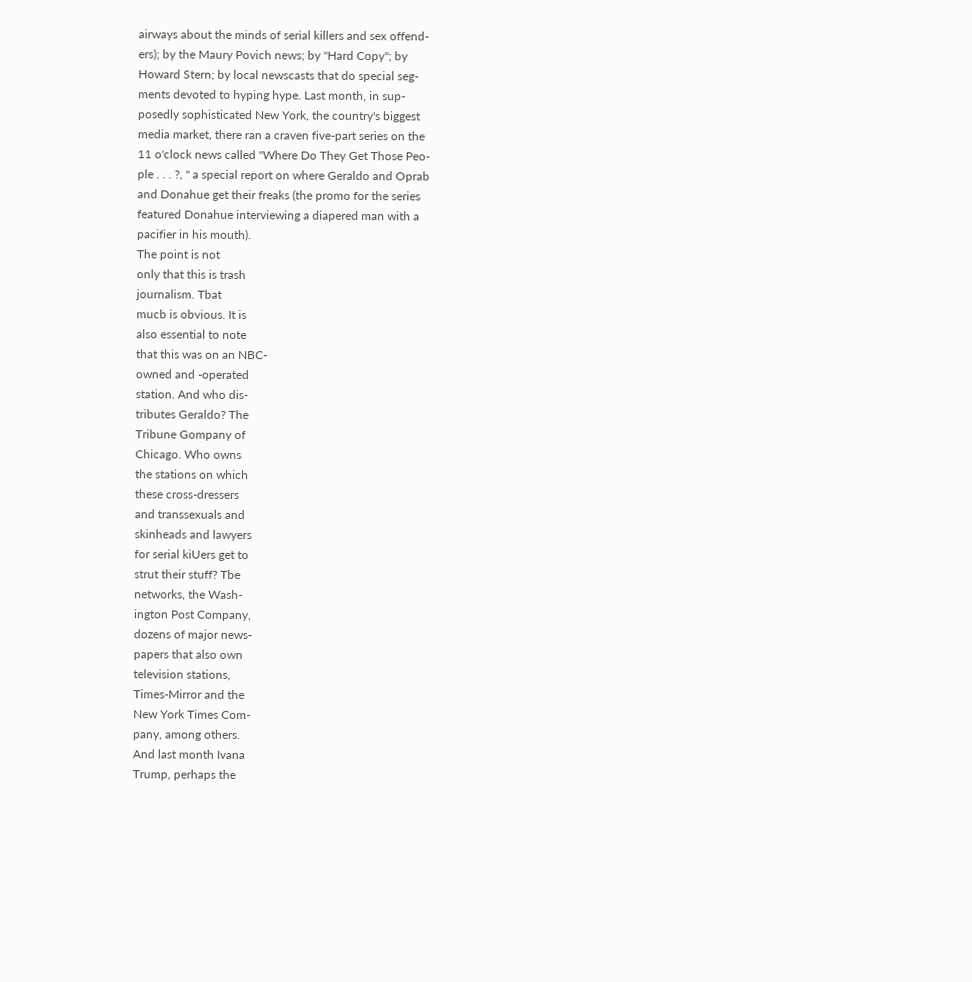airways about the minds of serial killers and sex offend-
ers); by the Maury Povich news; by "Hard Copy"; by
Howard Stern; by local newscasts that do special seg-
ments devoted to hyping hype. Last month, in sup-
posedly sophisticated New York, the country's biggest
media market, there ran a craven five-part series on the
11 o'clock news called "Where Do They Get Those Peo-
ple . . . ?, " a special report on where Geraldo and Oprab
and Donahue get their freaks (the promo for the series
featured Donahue interviewing a diapered man with a
pacifier in his mouth).
The point is not
only that this is trash
journalism. Tbat
mucb is obvious. It is
also essential to note
that this was on an NBC-
owned and -operated
station. And who dis-
tributes Geraldo? The
Tribune Gompany of
Chicago. Who owns
the stations on which
these cross-dressers
and transsexuals and
skinheads and lawyers
for serial kiUers get to
strut their stuff? Tbe
networks, the Wash-
ington Post Company,
dozens of major news-
papers that also own
television stations,
Times-Mirror and the
New York Times Com-
pany, among others.
And last month Ivana
Trump, perhaps the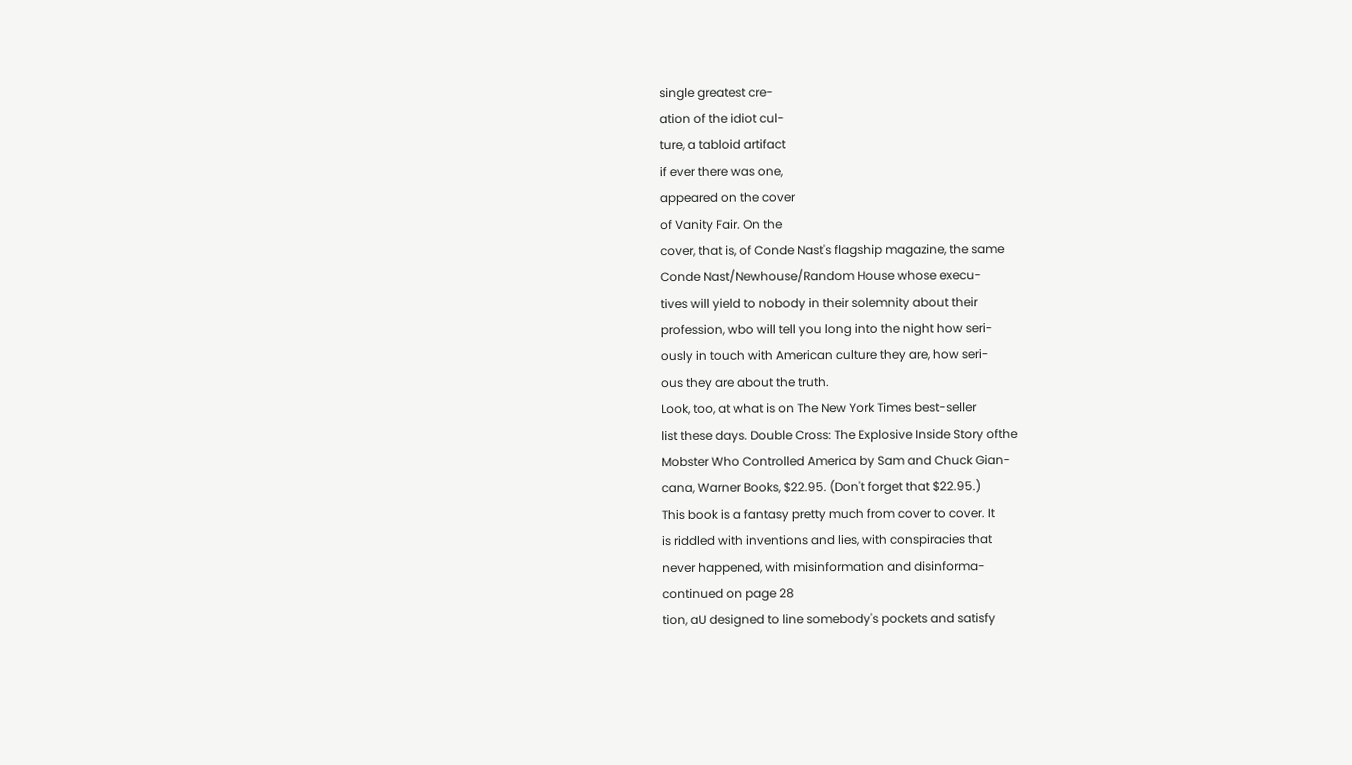single greatest cre-
ation of the idiot cul-
ture, a tabloid artifact
if ever there was one,
appeared on the cover
of Vanity Fair. On the
cover, that is, of Conde Nast's flagship magazine, the same
Conde Nast/Newhouse/Random House whose execu-
tives will yield to nobody in their solemnity about their
profession, wbo will tell you long into the night how seri-
ously in touch with American culture they are, how seri-
ous they are about the truth.
Look, too, at what is on The New York Times best-seller
list these days. Double Cross: The Explosive Inside Story ofthe
Mobster Who Controlled America by Sam and Chuck Gian-
cana, Warner Books, $22.95. (Don't forget that $22.95.)
This book is a fantasy pretty much from cover to cover. It
is riddled with inventions and lies, with conspiracies that
never happened, with misinformation and disinforma-
continued on page 28
tion, aU designed to line somebody's pockets and satisfy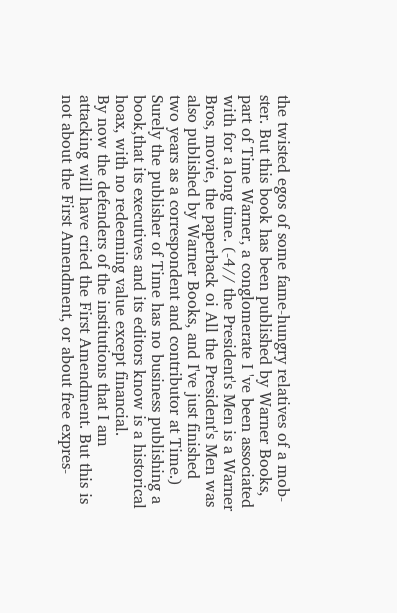the twisted egos of some fame-hungry relatives of a mob-
ster. But this book has been published by Warner Books,
part of Time Warner, a conglomerate I 've been associated
with for a long time. (-4// the President's Men is a Warner
Bros, movie, the paperback oi All the President's Men was
also published by Warner Books, and I've just finished
two years as a correspondent and contributor at Time.)
Surely the publisher of Time has no business publishing a
book,that its executives and its editors know is a historical
hoax, with no redeeming value except financial.
By now the defenders of the institutions that I am
attacking will have cried the First Amendment. But this is
not about the First Amendment, or about free expres-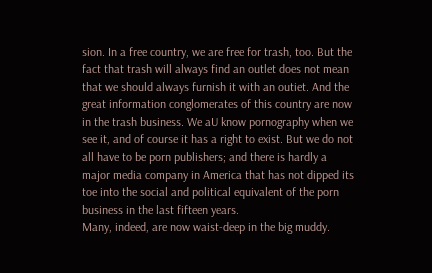sion. In a free country, we are free for trash, too. But the
fact that trash will always find an outlet does not mean
that we should always furnish it with an outiet. And the
great information conglomerates of this country are now
in the trash business. We aU know pornography when we
see it, and of course it has a right to exist. But we do not
all have to be porn publishers; and there is hardly a
major media company in America that has not dipped its
toe into the social and political equivalent of the porn
business in the last fifteen years.
Many, indeed, are now waist-deep in the big muddy.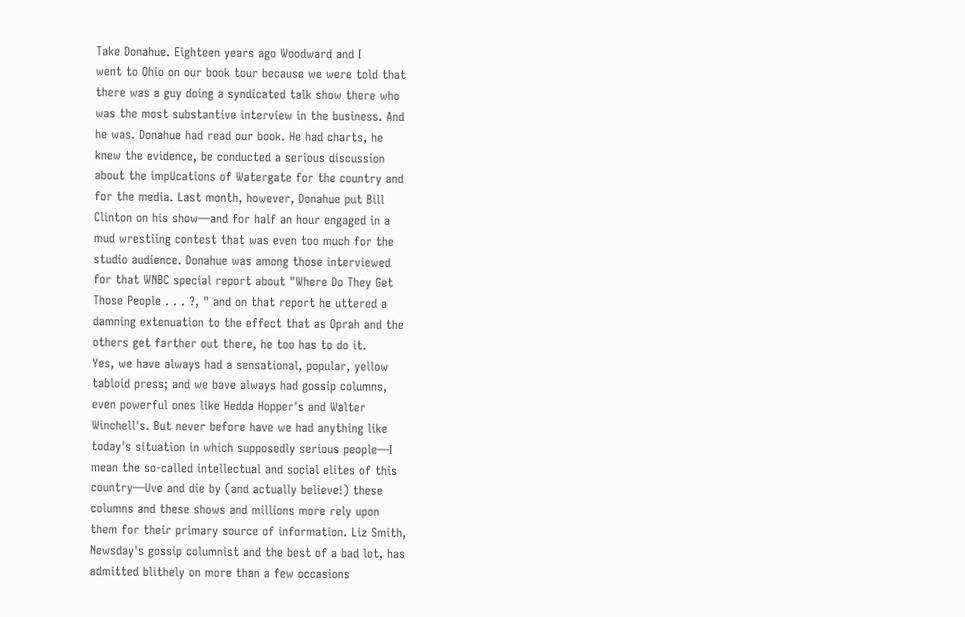Take Donahue. Eighteen years ago Woodward and I
went to Ohio on our book tour because we were told that
there was a guy doing a syndicated talk show there who
was the most substantive interview in the business. And
he was. Donahue had read our book. He had charts, he
knew the evidence, be conducted a serious discussion
about the impUcations of Watergate for the country and
for the media. Last month, however, Donahue put Bill
Clinton on his show—and for half an hour engaged in a
mud wrestiing contest that was even too much for the
studio audience. Donahue was among those interviewed
for that WNBC special report about "Where Do They Get
Those People . . . ?, " and on that report he uttered a
damning extenuation to the effect that as Oprah and the
others get farther out there, he too has to do it.
Yes, we have always had a sensational, popular, yellow
tabloid press; and we bave always had gossip columns,
even powerful ones like Hedda Hopper's and Walter
Winchell's. But never before have we had anything like
today's situation in which supposedly serious people—I
mean the so-called intellectual and social elites of this
country—Uve and die by (and actually believe!) these
columns and these shows and millions more rely upon
them for their primary source of information. Liz Smith,
Newsday's gossip columnist and the best of a bad lot, has
admitted blithely on more than a few occasions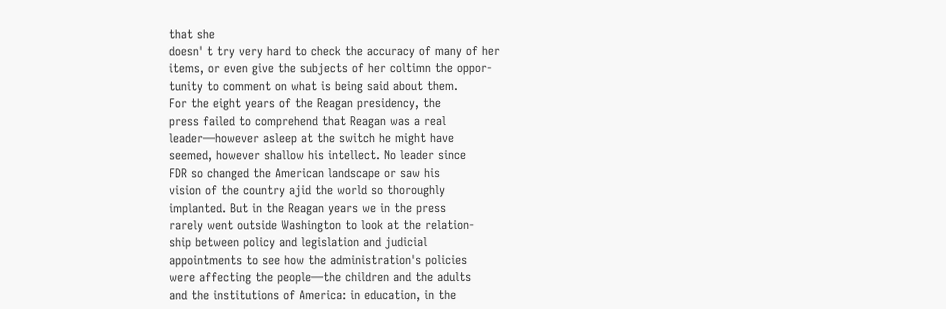that she
doesn' t try very hard to check the accuracy of many of her
items, or even give the subjects of her coltimn the oppor-
tunity to comment on what is being said about them.
For the eight years of the Reagan presidency, the
press failed to comprehend that Reagan was a real
leader—however asleep at the switch he might have
seemed, however shallow his intellect. No leader since
FDR so changed the American landscape or saw his
vision of the country ajid the world so thoroughly
implanted. But in the Reagan years we in the press
rarely went outside Washington to look at the relation-
ship between policy and legislation and judicial
appointments to see how the administration's policies
were affecting the people—the children and the adults
and the institutions of America: in education, in the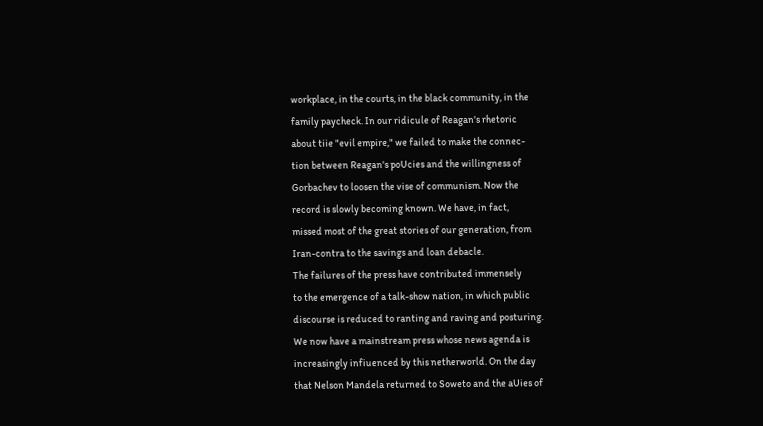workplace, in the courts, in the black community, in the
family paycheck. In our ridicule of Reagan's rhetoric
about tiie "evil empire," we failed to make the connec-
tion between Reagan's poUcies and the willingness of
Gorbachev to loosen the vise of communism. Now the
record is slowly becoming known. We have, in fact,
missed most of the great stories of our generation, from
Iran-contra to the savings and loan debacle.
The failures of the press have contributed immensely
to the emergence of a talk-show nation, in which public
discourse is reduced to ranting and raving and posturing.
We now have a mainstream press whose news agenda is
increasingly infiuenced by this netherworld. On the day
that Nelson Mandela returned to Soweto and the aUies of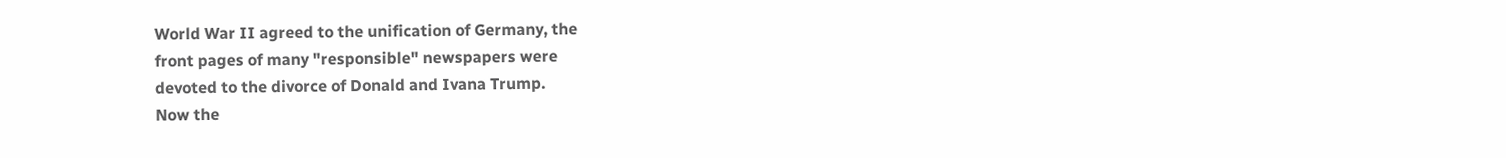World War II agreed to the unification of Germany, the
front pages of many "responsible" newspapers were
devoted to the divorce of Donald and Ivana Trump.
Now the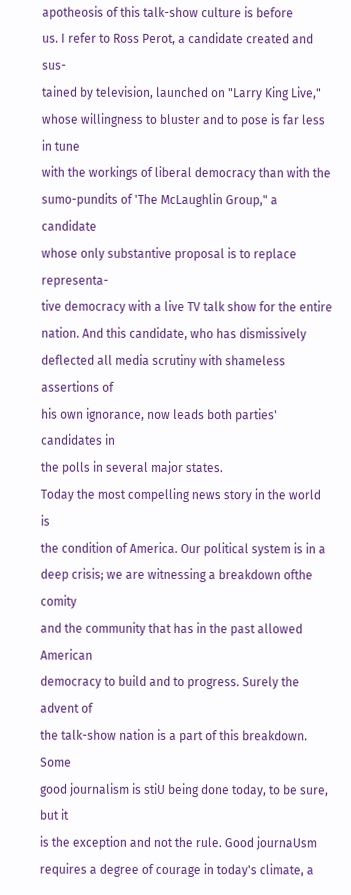apotheosis of this talk-show culture is before
us. I refer to Ross Perot, a candidate created and sus-
tained by television, launched on "Larry King Live,"
whose willingness to bluster and to pose is far less in tune
with the workings of liberal democracy than with the
sumo-pundits of 'The McLaughlin Group," a candidate
whose only substantive proposal is to replace representa-
tive democracy with a live TV talk show for the entire
nation. And this candidate, who has dismissively
deflected all media scrutiny with shameless assertions of
his own ignorance, now leads both parties' candidates in
the polls in several major states.
Today the most compelling news story in the world is
the condition of America. Our political system is in a
deep crisis; we are witnessing a breakdown ofthe comity
and the community that has in the past allowed American
democracy to build and to progress. Surely the advent of
the talk-show nation is a part of this breakdown. Some
good journalism is stiU being done today, to be sure, but it
is the exception and not the rule. Good journaUsm
requires a degree of courage in today's climate, a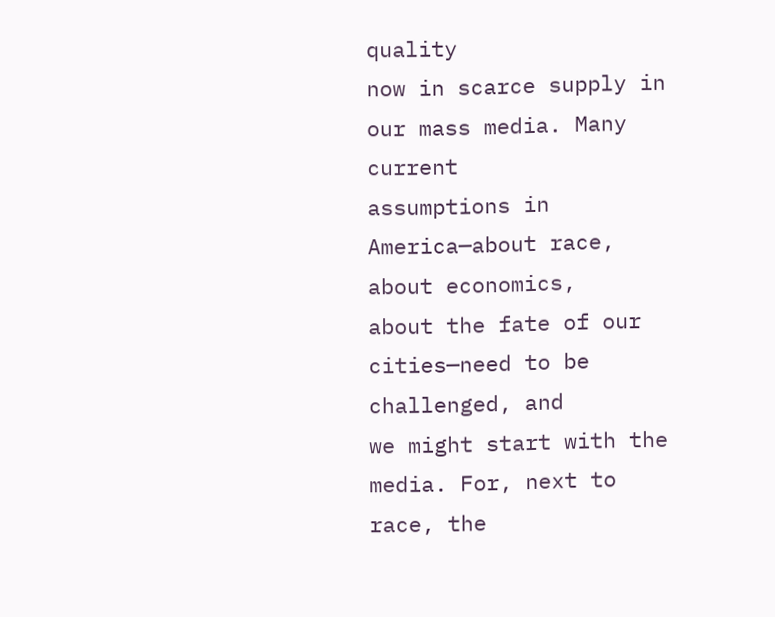quality
now in scarce supply in our mass media. Many current
assumptions in America—about race, about economics,
about the fate of our cities—need to be challenged, and
we might start with the media. For, next to race, the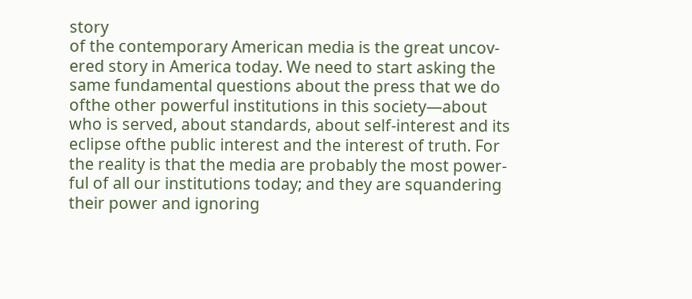story
of the contemporary American media is the great uncov-
ered story in America today. We need to start asking the
same fundamental questions about the press that we do
ofthe other powerful institutions in this society—about
who is served, about standards, about self-interest and its
eclipse ofthe public interest and the interest of truth. For
the reality is that the media are probably the most power-
ful of all our institutions today; and they are squandering
their power and ignoring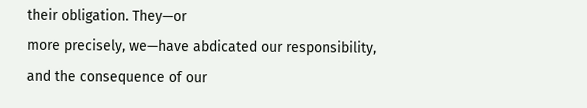their obligation. They—or
more precisely, we—have abdicated our responsibility,
and the consequence of our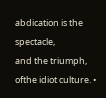abdication is the spectacle,
and the triumph, ofthe idiot culture. •